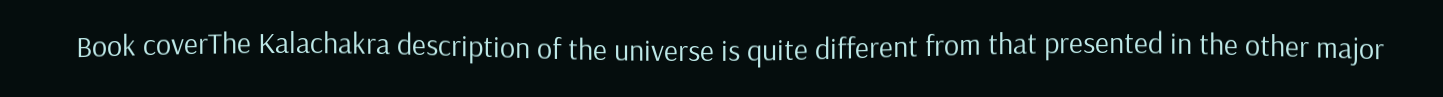Book coverThe Kalachakra description of the universe is quite different from that presented in the other major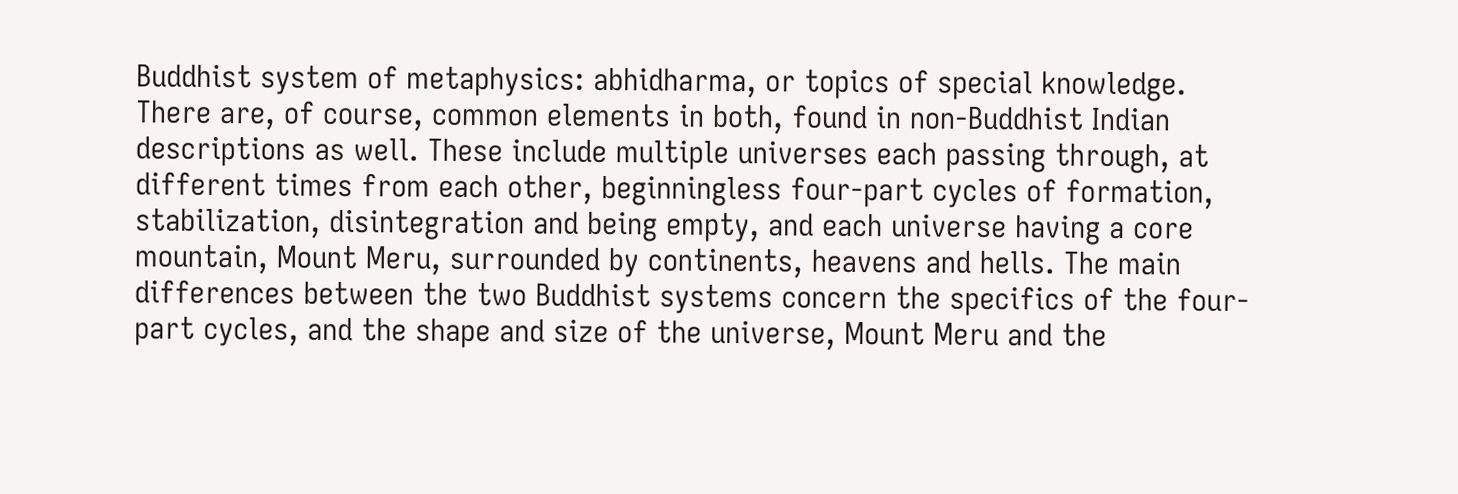Buddhist system of metaphysics: abhidharma, or topics of special knowledge. There are, of course, common elements in both, found in non-Buddhist Indian descriptions as well. These include multiple universes each passing through, at different times from each other, beginningless four-part cycles of formation, stabilization, disintegration and being empty, and each universe having a core mountain, Mount Meru, surrounded by continents, heavens and hells. The main differences between the two Buddhist systems concern the specifics of the four-part cycles, and the shape and size of the universe, Mount Meru and the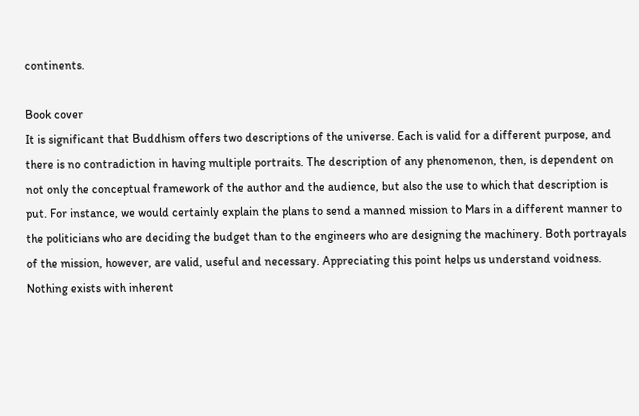continents.

Book cover
It is significant that Buddhism offers two descriptions of the universe. Each is valid for a different purpose, and there is no contradiction in having multiple portraits. The description of any phenomenon, then, is dependent on not only the conceptual framework of the author and the audience, but also the use to which that description is put. For instance, we would certainly explain the plans to send a manned mission to Mars in a different manner to the politicians who are deciding the budget than to the engineers who are designing the machinery. Both portrayals of the mission, however, are valid, useful and necessary. Appreciating this point helps us understand voidness. Nothing exists with inherent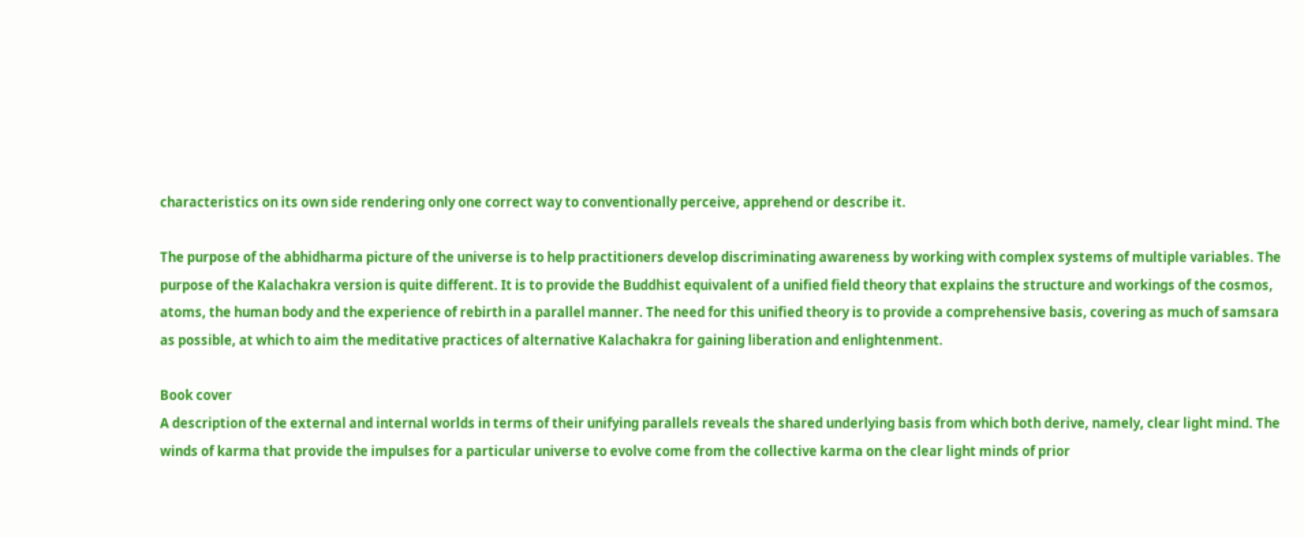characteristics on its own side rendering only one correct way to conventionally perceive, apprehend or describe it.

The purpose of the abhidharma picture of the universe is to help practitioners develop discriminating awareness by working with complex systems of multiple variables. The purpose of the Kalachakra version is quite different. It is to provide the Buddhist equivalent of a unified field theory that explains the structure and workings of the cosmos, atoms, the human body and the experience of rebirth in a parallel manner. The need for this unified theory is to provide a comprehensive basis, covering as much of samsara as possible, at which to aim the meditative practices of alternative Kalachakra for gaining liberation and enlightenment.

Book cover
A description of the external and internal worlds in terms of their unifying parallels reveals the shared underlying basis from which both derive, namely, clear light mind. The winds of karma that provide the impulses for a particular universe to evolve come from the collective karma on the clear light minds of prior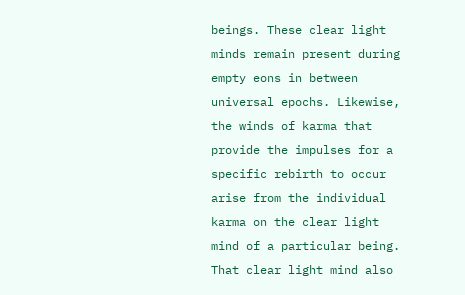beings. These clear light minds remain present during empty eons in between universal epochs. Likewise, the winds of karma that provide the impulses for a specific rebirth to occur arise from the individual karma on the clear light mind of a particular being. That clear light mind also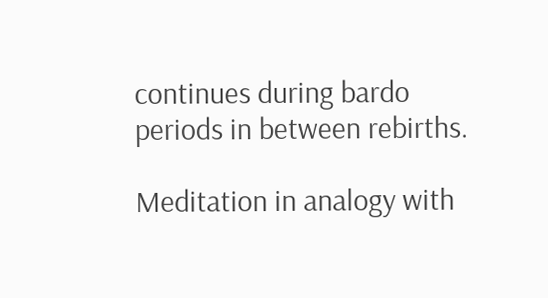continues during bardo periods in between rebirths.

Meditation in analogy with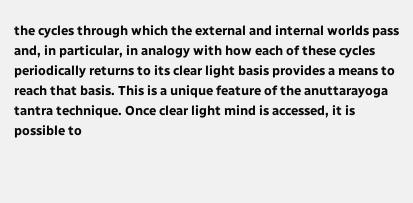the cycles through which the external and internal worlds pass and, in particular, in analogy with how each of these cycles periodically returns to its clear light basis provides a means to reach that basis. This is a unique feature of the anuttarayoga tantra technique. Once clear light mind is accessed, it is possible to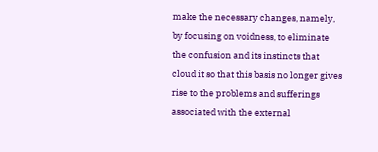make the necessary changes, namely, by focusing on voidness, to eliminate the confusion and its instincts that cloud it so that this basis no longer gives rise to the problems and sufferings associated with the external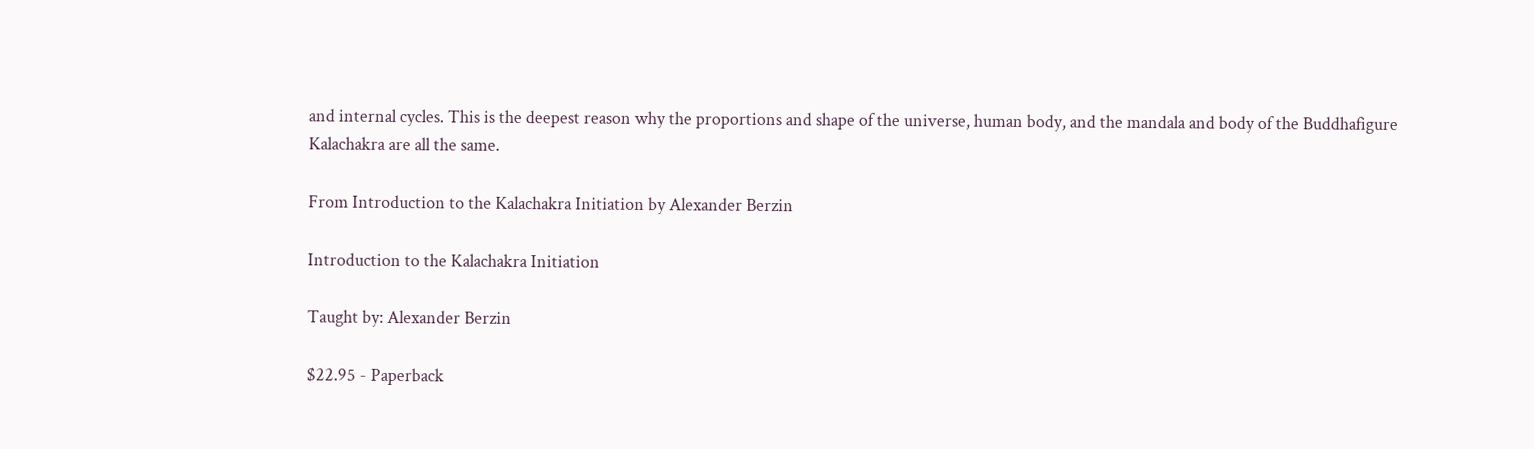and internal cycles. This is the deepest reason why the proportions and shape of the universe, human body, and the mandala and body of the Buddhafigure Kalachakra are all the same.

From Introduction to the Kalachakra Initiation by Alexander Berzin

Introduction to the Kalachakra Initiation

Taught by: Alexander Berzin

$22.95 - Paperback